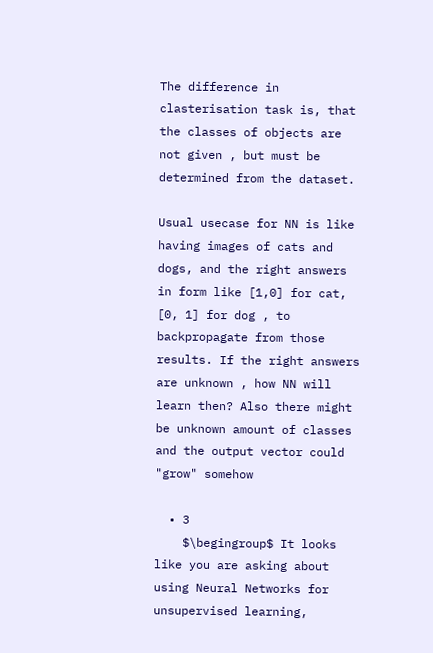The difference in clasterisation task is, that the classes of objects are not given , but must be determined from the dataset.

Usual usecase for NN is like having images of cats and dogs, and the right answers in form like [1,0] for cat, [0, 1] for dog , to backpropagate from those results. If the right answers are unknown , how NN will learn then? Also there might be unknown amount of classes and the output vector could "grow" somehow

  • 3
    $\begingroup$ It looks like you are asking about using Neural Networks for unsupervised learning,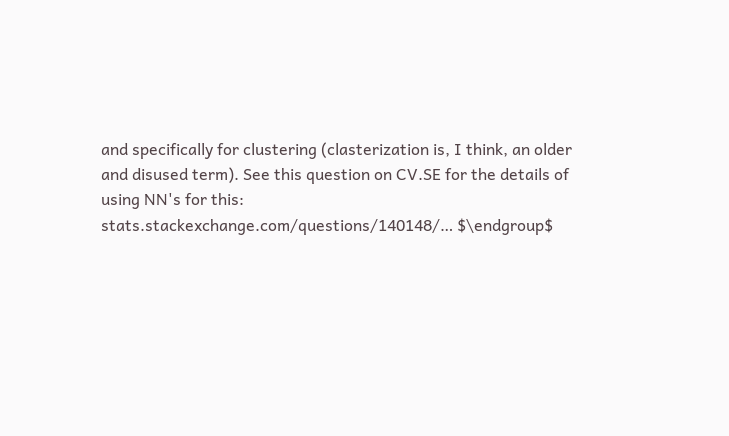and specifically for clustering (clasterization is, I think, an older and disused term). See this question on CV.SE for the details of using NN's for this: stats.stackexchange.com/questions/140148/… $\endgroup$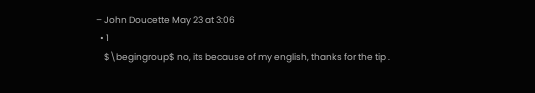– John Doucette May 23 at 3:06
  • 1
    $\begingroup$ no, its because of my english, thanks for the tip .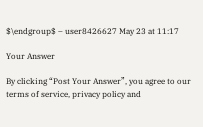$\endgroup$ – user8426627 May 23 at 11:17

Your Answer

By clicking “Post Your Answer”, you agree to our terms of service, privacy policy and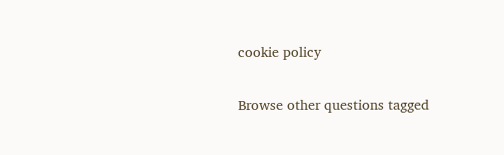cookie policy

Browse other questions tagged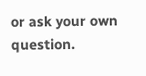or ask your own question.